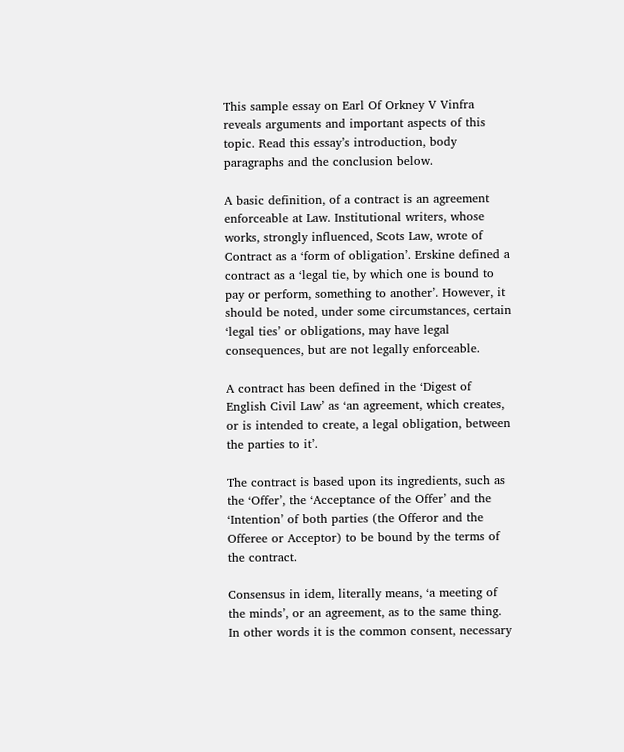This sample essay on Earl Of Orkney V Vinfra reveals arguments and important aspects of this topic. Read this essay’s introduction, body paragraphs and the conclusion below.

A basic definition, of a contract is an agreement enforceable at Law. Institutional writers, whose works, strongly influenced, Scots Law, wrote of Contract as a ‘form of obligation’. Erskine defined a contract as a ‘legal tie, by which one is bound to pay or perform, something to another’. However, it should be noted, under some circumstances, certain ‘legal ties’ or obligations, may have legal consequences, but are not legally enforceable.

A contract has been defined in the ‘Digest of English Civil Law’ as ‘an agreement, which creates, or is intended to create, a legal obligation, between the parties to it’.

The contract is based upon its ingredients, such as the ‘Offer’, the ‘Acceptance of the Offer’ and the ‘Intention’ of both parties (the Offeror and the Offeree or Acceptor) to be bound by the terms of the contract.

Consensus in idem, literally means, ‘a meeting of the minds’, or an agreement, as to the same thing. In other words it is the common consent, necessary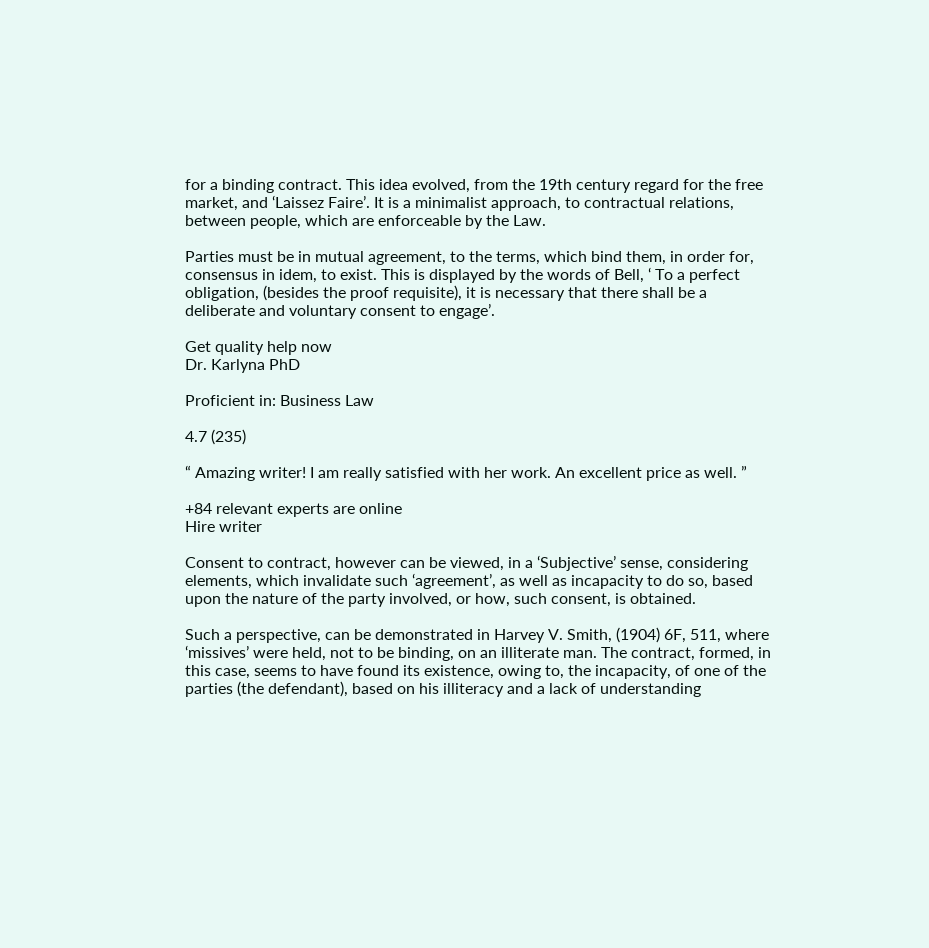for a binding contract. This idea evolved, from the 19th century regard for the free market, and ‘Laissez Faire’. It is a minimalist approach, to contractual relations, between people, which are enforceable by the Law.

Parties must be in mutual agreement, to the terms, which bind them, in order for, consensus in idem, to exist. This is displayed by the words of Bell, ‘ To a perfect obligation, (besides the proof requisite), it is necessary that there shall be a deliberate and voluntary consent to engage’.

Get quality help now
Dr. Karlyna PhD

Proficient in: Business Law

4.7 (235)

“ Amazing writer! I am really satisfied with her work. An excellent price as well. ”

+84 relevant experts are online
Hire writer

Consent to contract, however can be viewed, in a ‘Subjective’ sense, considering elements, which invalidate such ‘agreement’, as well as incapacity to do so, based upon the nature of the party involved, or how, such consent, is obtained.

Such a perspective, can be demonstrated in Harvey V. Smith, (1904) 6F, 511, where ‘missives’ were held, not to be binding, on an illiterate man. The contract, formed, in this case, seems to have found its existence, owing to, the incapacity, of one of the parties (the defendant), based on his illiteracy and a lack of understanding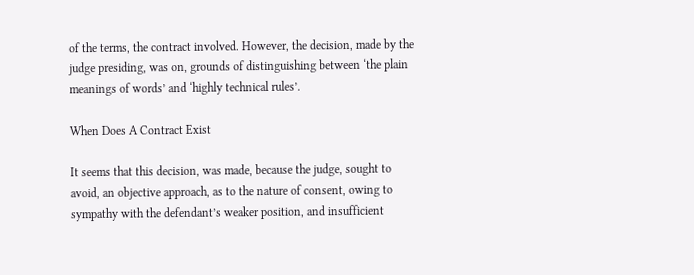of the terms, the contract involved. However, the decision, made by the judge presiding, was on, grounds of distinguishing between ‘the plain meanings of words’ and ‘highly technical rules’.

When Does A Contract Exist

It seems that this decision, was made, because the judge, sought to avoid, an objective approach, as to the nature of consent, owing to sympathy with the defendant’s weaker position, and insufficient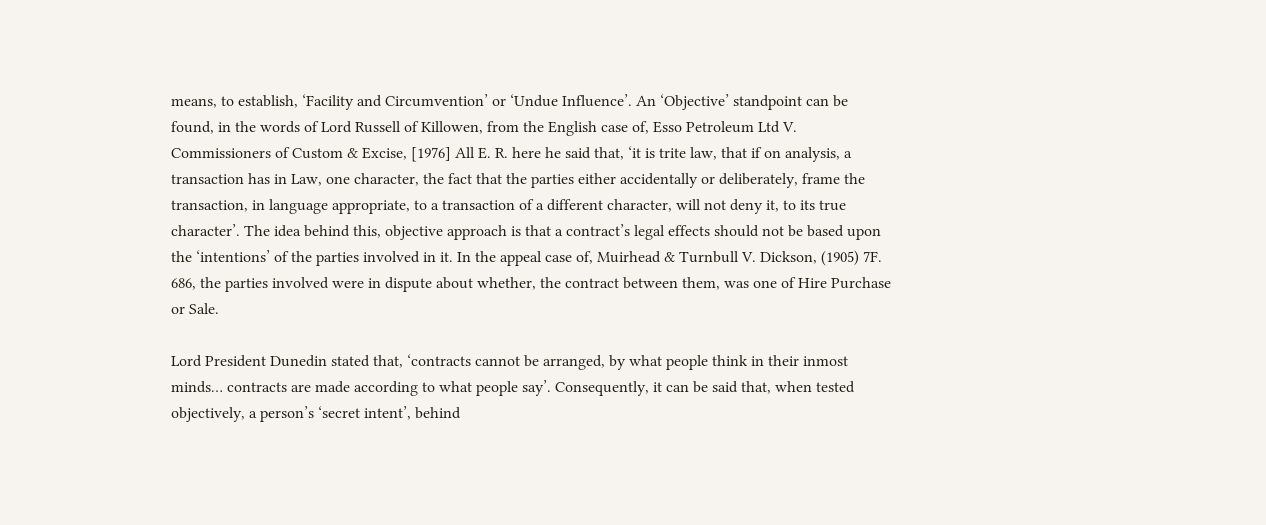means, to establish, ‘Facility and Circumvention’ or ‘Undue Influence’. An ‘Objective’ standpoint can be found, in the words of Lord Russell of Killowen, from the English case of, Esso Petroleum Ltd V. Commissioners of Custom & Excise, [1976] All E. R. here he said that, ‘it is trite law, that if on analysis, a transaction has in Law, one character, the fact that the parties either accidentally or deliberately, frame the transaction, in language appropriate, to a transaction of a different character, will not deny it, to its true character’. The idea behind this, objective approach is that a contract’s legal effects should not be based upon the ‘intentions’ of the parties involved in it. In the appeal case of, Muirhead & Turnbull V. Dickson, (1905) 7F. 686, the parties involved were in dispute about whether, the contract between them, was one of Hire Purchase or Sale.

Lord President Dunedin stated that, ‘contracts cannot be arranged, by what people think in their inmost minds… contracts are made according to what people say’. Consequently, it can be said that, when tested objectively, a person’s ‘secret intent’, behind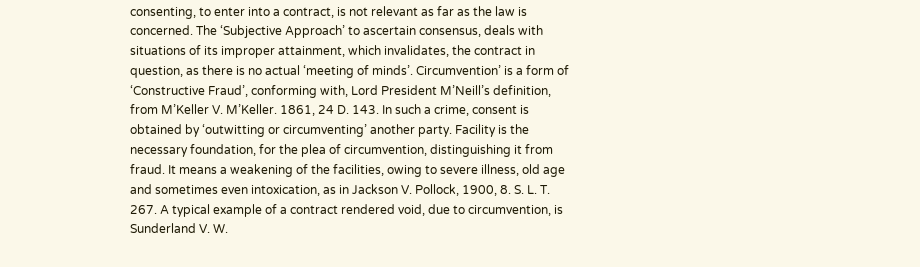consenting, to enter into a contract, is not relevant as far as the law is concerned. The ‘Subjective Approach’ to ascertain consensus, deals with situations of its improper attainment, which invalidates, the contract in question, as there is no actual ‘meeting of minds’. Circumvention’ is a form of ‘Constructive Fraud’, conforming with, Lord President M’Neill’s definition, from M’Keller V. M’Keller. 1861, 24 D. 143. In such a crime, consent is obtained by ‘outwitting or circumventing’ another party. Facility is the necessary foundation, for the plea of circumvention, distinguishing it from fraud. It means a weakening of the facilities, owing to severe illness, old age and sometimes even intoxication, as in Jackson V. Pollock, 1900, 8. S. L. T. 267. A typical example of a contract rendered void, due to circumvention, is Sunderland V. W.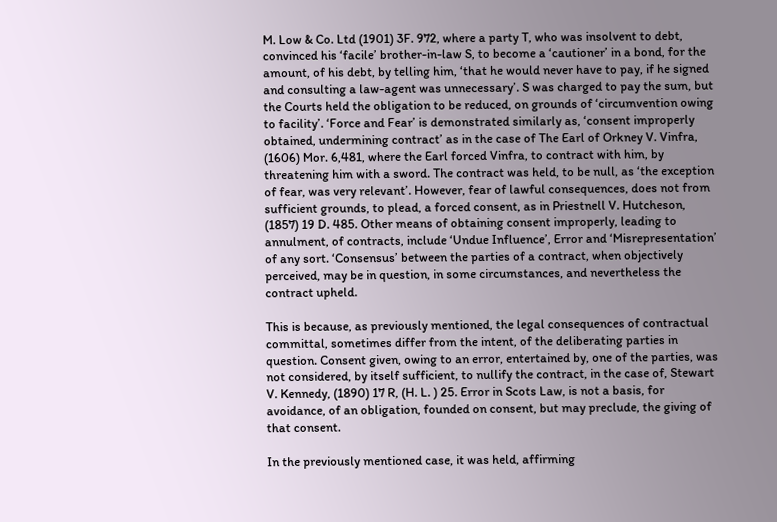M. Low & Co. Ltd (1901) 3F. 972, where a party T, who was insolvent to debt, convinced his ‘facile’ brother-in-law S, to become a ‘cautioner’ in a bond, for the amount, of his debt, by telling him, ‘that he would never have to pay, if he signed and consulting a law-agent was unnecessary’. S was charged to pay the sum, but the Courts held the obligation to be reduced, on grounds of ‘circumvention owing to facility’. ‘Force and Fear’ is demonstrated similarly as, ‘consent improperly obtained, undermining contract’ as in the case of The Earl of Orkney V. Vinfra, (1606) Mor. 6,481, where the Earl forced Vinfra, to contract with him, by threatening him with a sword. The contract was held, to be null, as ‘the exception of fear, was very relevant’. However, fear of lawful consequences, does not from sufficient grounds, to plead, a forced consent, as in Priestnell V. Hutcheson, (1857) 19 D. 485. Other means of obtaining consent improperly, leading to annulment, of contracts, include ‘Undue Influence’, Error and ‘Misrepresentation’ of any sort. ‘Consensus’ between the parties of a contract, when objectively perceived, may be in question, in some circumstances, and nevertheless the contract upheld.

This is because, as previously mentioned, the legal consequences of contractual committal, sometimes differ from the intent, of the deliberating parties in question. Consent given, owing to an error, entertained by, one of the parties, was not considered, by itself sufficient, to nullify the contract, in the case of, Stewart V. Kennedy, (1890) 17 R, (H. L. ) 25. Error in Scots Law, is not a basis, for avoidance, of an obligation, founded on consent, but may preclude, the giving of that consent.

In the previously mentioned case, it was held, affirming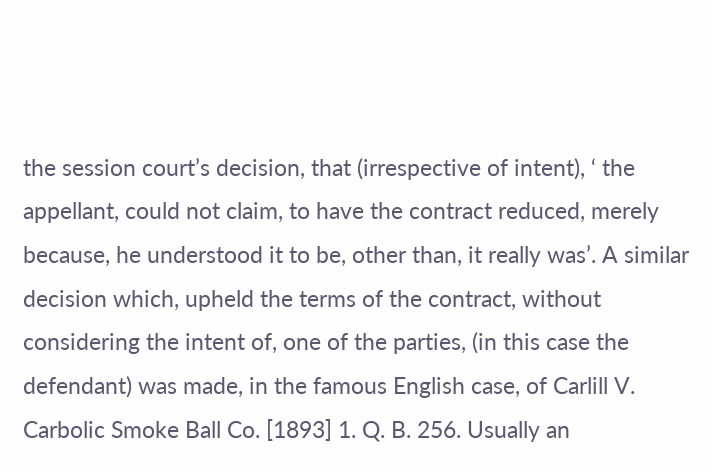the session court’s decision, that (irrespective of intent), ‘ the appellant, could not claim, to have the contract reduced, merely because, he understood it to be, other than, it really was’. A similar decision which, upheld the terms of the contract, without considering the intent of, one of the parties, (in this case the defendant) was made, in the famous English case, of Carlill V. Carbolic Smoke Ball Co. [1893] 1. Q. B. 256. Usually an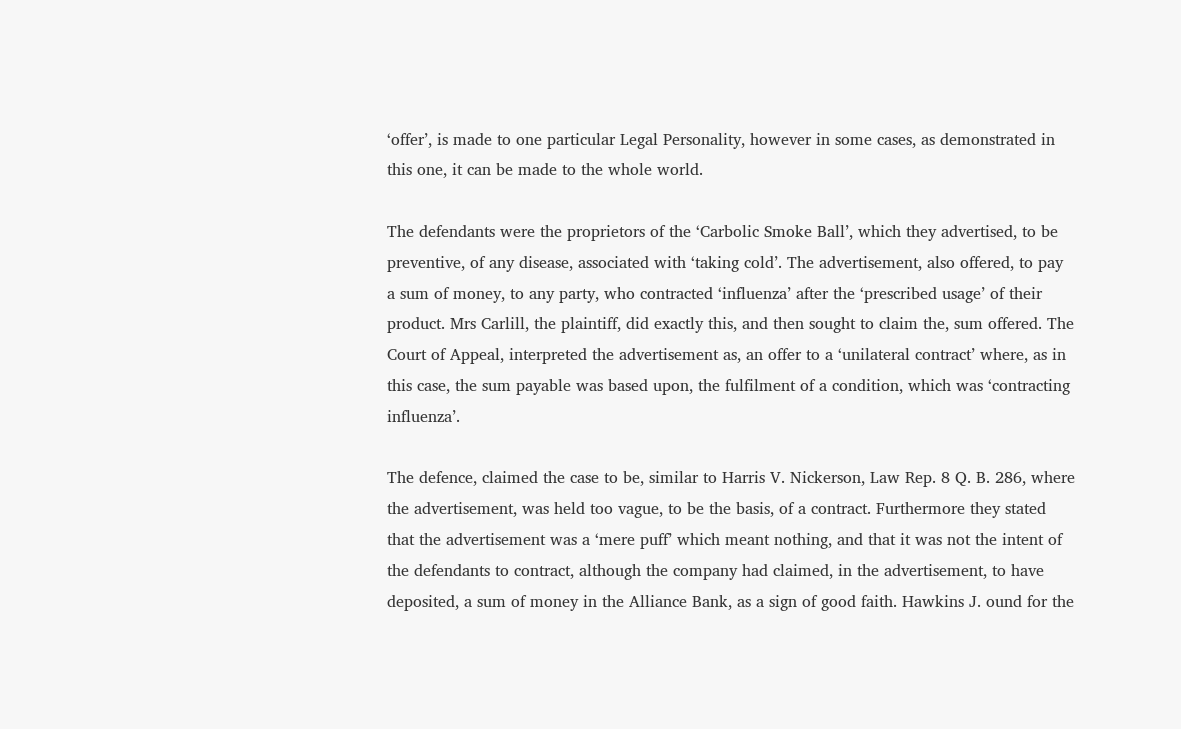‘offer’, is made to one particular Legal Personality, however in some cases, as demonstrated in this one, it can be made to the whole world.

The defendants were the proprietors of the ‘Carbolic Smoke Ball’, which they advertised, to be preventive, of any disease, associated with ‘taking cold’. The advertisement, also offered, to pay a sum of money, to any party, who contracted ‘influenza’ after the ‘prescribed usage’ of their product. Mrs Carlill, the plaintiff, did exactly this, and then sought to claim the, sum offered. The Court of Appeal, interpreted the advertisement as, an offer to a ‘unilateral contract’ where, as in this case, the sum payable was based upon, the fulfilment of a condition, which was ‘contracting influenza’.

The defence, claimed the case to be, similar to Harris V. Nickerson, Law Rep. 8 Q. B. 286, where the advertisement, was held too vague, to be the basis, of a contract. Furthermore they stated that the advertisement was a ‘mere puff’ which meant nothing, and that it was not the intent of the defendants to contract, although the company had claimed, in the advertisement, to have deposited, a sum of money in the Alliance Bank, as a sign of good faith. Hawkins J. ound for the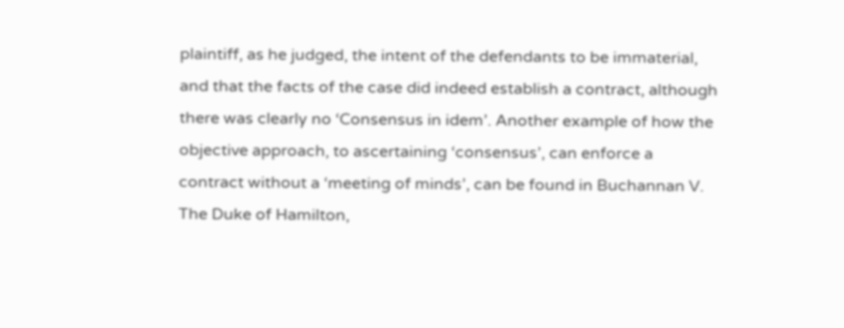plaintiff, as he judged, the intent of the defendants to be immaterial, and that the facts of the case did indeed establish a contract, although there was clearly no ‘Consensus in idem’. Another example of how the objective approach, to ascertaining ‘consensus’, can enforce a contract without a ‘meeting of minds’, can be found in Buchannan V. The Duke of Hamilton,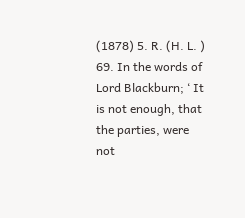(1878) 5. R. (H. L. ) 69. In the words of Lord Blackburn; ‘ It is not enough, that the parties, were not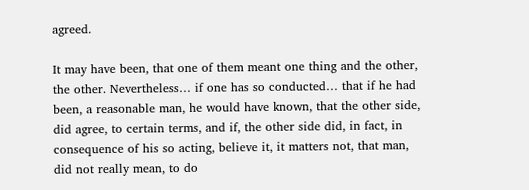agreed.

It may have been, that one of them meant one thing and the other, the other. Nevertheless… if one has so conducted… that if he had been, a reasonable man, he would have known, that the other side, did agree, to certain terms, and if, the other side did, in fact, in consequence of his so acting, believe it, it matters not, that man, did not really mean, to do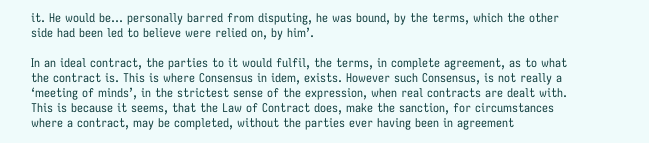it. He would be… personally barred from disputing, he was bound, by the terms, which the other side had been led to believe were relied on, by him’.

In an ideal contract, the parties to it would fulfil, the terms, in complete agreement, as to what the contract is. This is where Consensus in idem, exists. However such Consensus, is not really a ‘meeting of minds’, in the strictest sense of the expression, when real contracts are dealt with. This is because it seems, that the Law of Contract does, make the sanction, for circumstances where a contract, may be completed, without the parties ever having been in agreement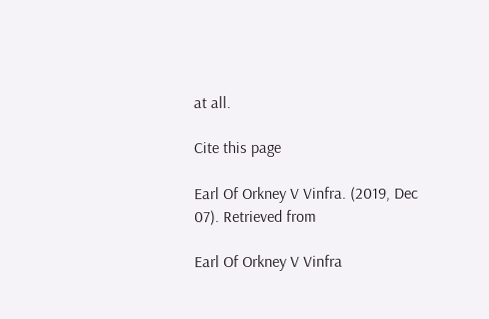at all.

Cite this page

Earl Of Orkney V Vinfra. (2019, Dec 07). Retrieved from

Earl Of Orkney V Vinfra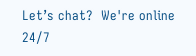Let’s chat?  We're online 24/7